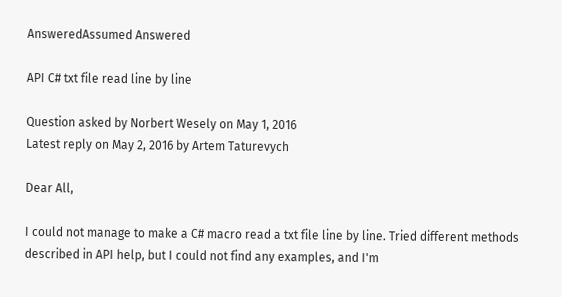AnsweredAssumed Answered

API C# txt file read line by line

Question asked by Norbert Wesely on May 1, 2016
Latest reply on May 2, 2016 by Artem Taturevych

Dear All,

I could not manage to make a C# macro read a txt file line by line. Tried different methods described in API help, but I could not find any examples, and I'm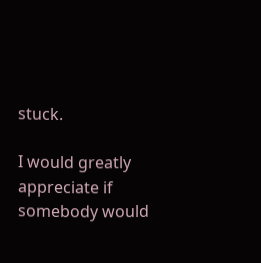stuck.

I would greatly appreciate if somebody would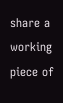share a working piece of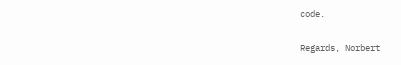code.

Regards, Norbert